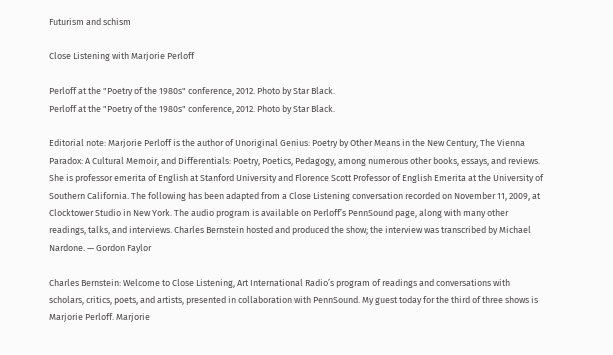Futurism and schism

Close Listening with Marjorie Perloff

Perloff at the "Poetry of the 1980s" conference, 2012. Photo by Star Black.
Perloff at the "Poetry of the 1980s" conference, 2012. Photo by Star Black.

Editorial note: Marjorie Perloff is the author of Unoriginal Genius: Poetry by Other Means in the New Century, The Vienna Paradox: A Cultural Memoir, and Differentials: Poetry, Poetics, Pedagogy, among numerous other books, essays, and reviews. She is professor emerita of English at Stanford University and Florence Scott Professor of English Emerita at the University of Southern California. The following has been adapted from a Close Listening conversation recorded on November 11, 2009, at Clocktower Studio in New York. The audio program is available on Perloff’s PennSound page, along with many other readings, talks, and interviews. Charles Bernstein hosted and produced the show; the interview was transcribed by Michael Nardone. — Gordon Faylor

Charles Bernstein: Welcome to Close Listening, Art International Radio’s program of readings and conversations with scholars, critics, poets, and artists, presented in collaboration with PennSound. My guest today for the third of three shows is Marjorie Perloff. Marjorie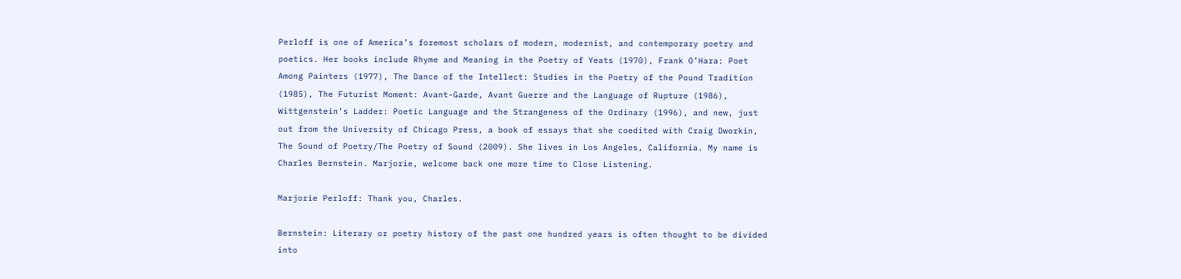Perloff is one of America’s foremost scholars of modern, modernist, and contemporary poetry and poetics. Her books include Rhyme and Meaning in the Poetry of Yeats (1970), Frank O’Hara: Poet Among Painters (1977), The Dance of the Intellect: Studies in the Poetry of the Pound Tradition (1985), The Futurist Moment: Avant-Garde, Avant Guerre and the Language of Rupture (1986), Wittgenstein’s Ladder: Poetic Language and the Strangeness of the Ordinary (1996), and new, just out from the University of Chicago Press, a book of essays that she coedited with Craig Dworkin, The Sound of Poetry/The Poetry of Sound (2009). She lives in Los Angeles, California. My name is Charles Bernstein. Marjorie, welcome back one more time to Close Listening.

Marjorie Perloff: Thank you, Charles.

Bernstein: Literary or poetry history of the past one hundred years is often thought to be divided into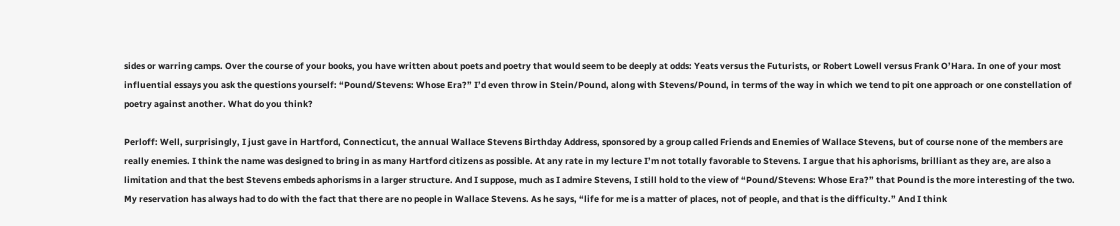sides or warring camps. Over the course of your books, you have written about poets and poetry that would seem to be deeply at odds: Yeats versus the Futurists, or Robert Lowell versus Frank O’Hara. In one of your most influential essays you ask the questions yourself: “Pound/Stevens: Whose Era?” I’d even throw in Stein/Pound, along with Stevens/Pound, in terms of the way in which we tend to pit one approach or one constellation of poetry against another. What do you think?

Perloff: Well, surprisingly, I just gave in Hartford, Connecticut, the annual Wallace Stevens Birthday Address, sponsored by a group called Friends and Enemies of Wallace Stevens, but of course none of the members are really enemies. I think the name was designed to bring in as many Hartford citizens as possible. At any rate in my lecture I’m not totally favorable to Stevens. I argue that his aphorisms, brilliant as they are, are also a limitation and that the best Stevens embeds aphorisms in a larger structure. And I suppose, much as I admire Stevens, I still hold to the view of “Pound/Stevens: Whose Era?” that Pound is the more interesting of the two. My reservation has always had to do with the fact that there are no people in Wallace Stevens. As he says, “life for me is a matter of places, not of people, and that is the difficulty.” And I think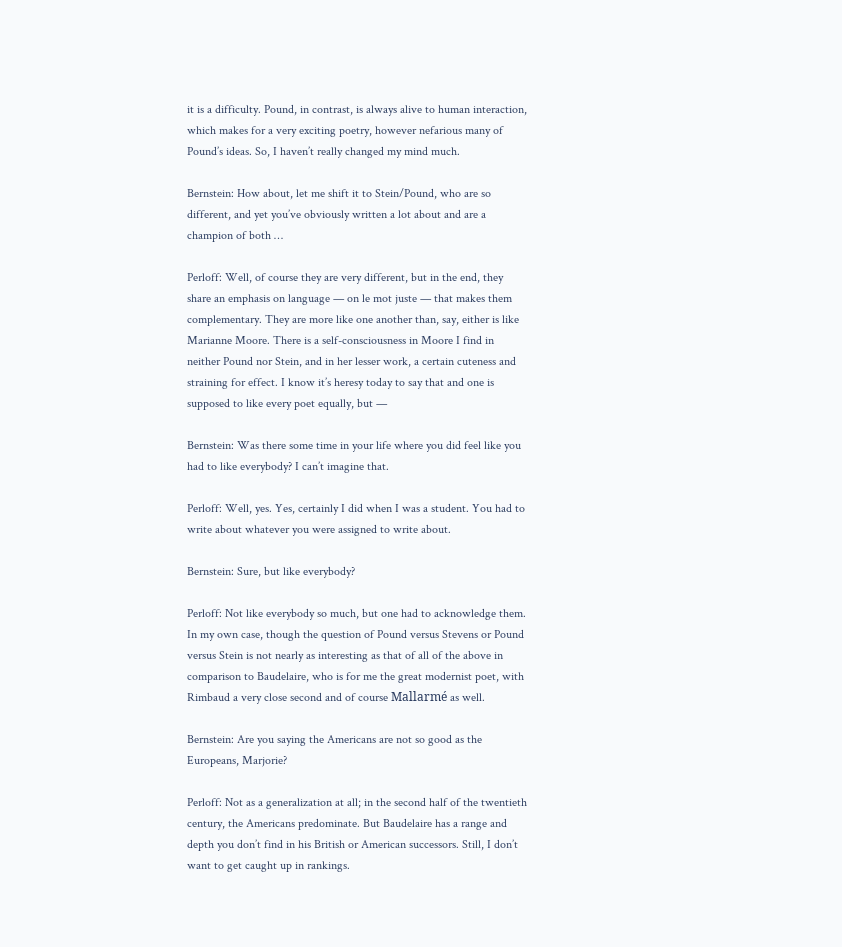it is a difficulty. Pound, in contrast, is always alive to human interaction, which makes for a very exciting poetry, however nefarious many of Pound’s ideas. So, I haven’t really changed my mind much.

Bernstein: How about, let me shift it to Stein/Pound, who are so different, and yet you’ve obviously written a lot about and are a champion of both …

Perloff: Well, of course they are very different, but in the end, they share an emphasis on language — on le mot juste — that makes them complementary. They are more like one another than, say, either is like Marianne Moore. There is a self-consciousness in Moore I find in neither Pound nor Stein, and in her lesser work, a certain cuteness and straining for effect. I know it’s heresy today to say that and one is supposed to like every poet equally, but —

Bernstein: Was there some time in your life where you did feel like you had to like everybody? I can’t imagine that.

Perloff: Well, yes. Yes, certainly I did when I was a student. You had to write about whatever you were assigned to write about.

Bernstein: Sure, but like everybody?

Perloff: Not like everybody so much, but one had to acknowledge them. In my own case, though the question of Pound versus Stevens or Pound versus Stein is not nearly as interesting as that of all of the above in comparison to Baudelaire, who is for me the great modernist poet, with Rimbaud a very close second and of course Mallarmé as well.

Bernstein: Are you saying the Americans are not so good as the Europeans, Marjorie?

Perloff: Not as a generalization at all; in the second half of the twentieth century, the Americans predominate. But Baudelaire has a range and depth you don’t find in his British or American successors. Still, I don’t want to get caught up in rankings.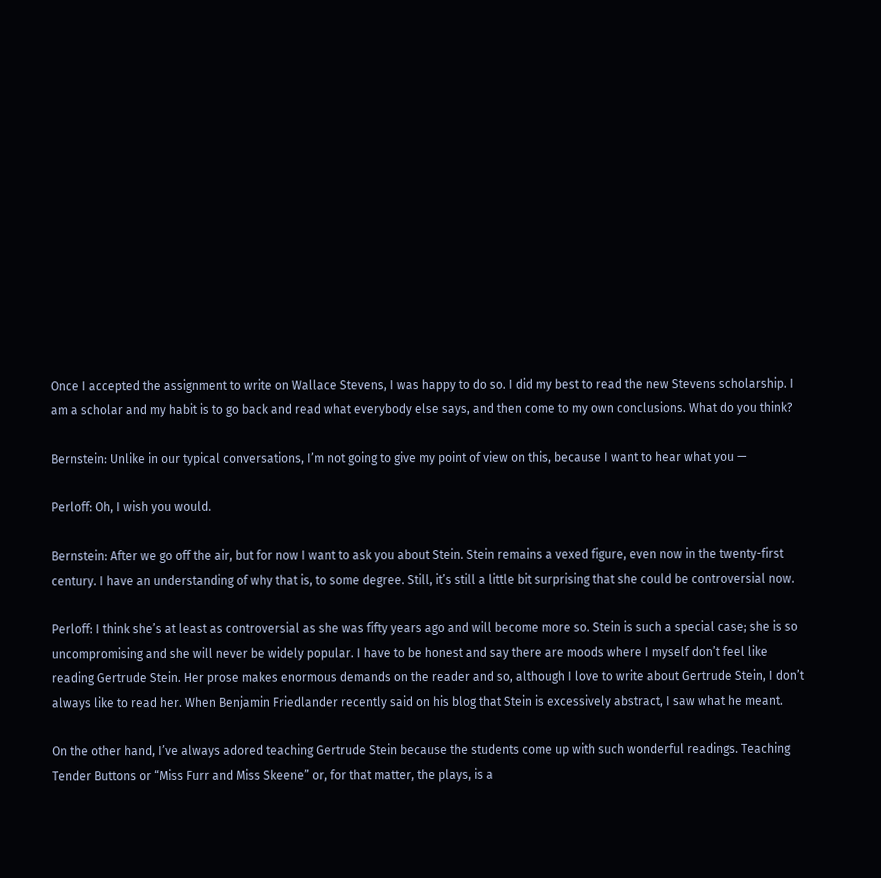Once I accepted the assignment to write on Wallace Stevens, I was happy to do so. I did my best to read the new Stevens scholarship. I am a scholar and my habit is to go back and read what everybody else says, and then come to my own conclusions. What do you think?

Bernstein: Unlike in our typical conversations, I’m not going to give my point of view on this, because I want to hear what you —

Perloff: Oh, I wish you would.

Bernstein: After we go off the air, but for now I want to ask you about Stein. Stein remains a vexed figure, even now in the twenty-first century. I have an understanding of why that is, to some degree. Still, it’s still a little bit surprising that she could be controversial now.

Perloff: I think she’s at least as controversial as she was fifty years ago and will become more so. Stein is such a special case; she is so uncompromising and she will never be widely popular. I have to be honest and say there are moods where I myself don’t feel like reading Gertrude Stein. Her prose makes enormous demands on the reader and so, although I love to write about Gertrude Stein, I don’t always like to read her. When Benjamin Friedlander recently said on his blog that Stein is excessively abstract, I saw what he meant.

On the other hand, I’ve always adored teaching Gertrude Stein because the students come up with such wonderful readings. Teaching Tender Buttons or “Miss Furr and Miss Skeene” or, for that matter, the plays, is a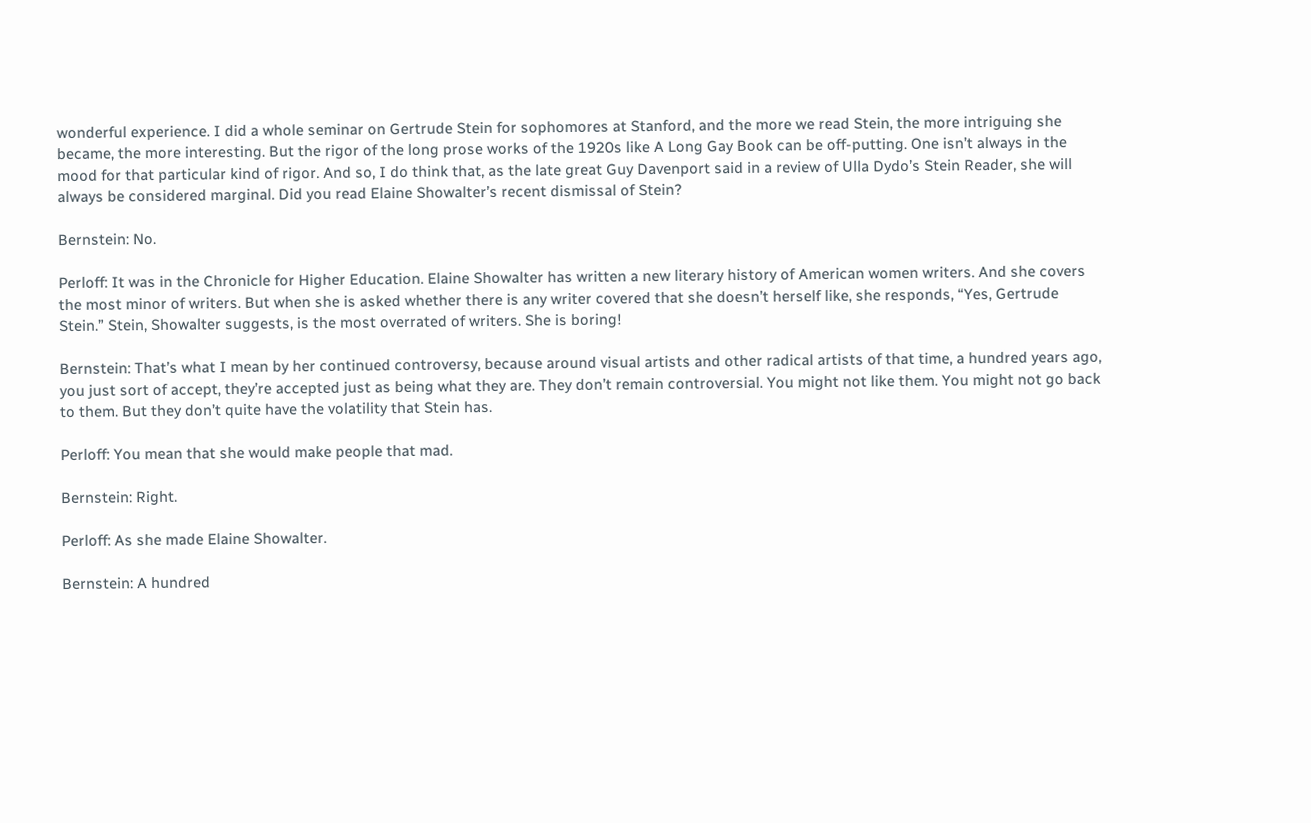wonderful experience. I did a whole seminar on Gertrude Stein for sophomores at Stanford, and the more we read Stein, the more intriguing she became, the more interesting. But the rigor of the long prose works of the 1920s like A Long Gay Book can be off-putting. One isn’t always in the mood for that particular kind of rigor. And so, I do think that, as the late great Guy Davenport said in a review of Ulla Dydo’s Stein Reader, she will always be considered marginal. Did you read Elaine Showalter’s recent dismissal of Stein?

Bernstein: No.

Perloff: It was in the Chronicle for Higher Education. Elaine Showalter has written a new literary history of American women writers. And she covers the most minor of writers. But when she is asked whether there is any writer covered that she doesn’t herself like, she responds, “Yes, Gertrude Stein.” Stein, Showalter suggests, is the most overrated of writers. She is boring!

Bernstein: That’s what I mean by her continued controversy, because around visual artists and other radical artists of that time, a hundred years ago, you just sort of accept, they’re accepted just as being what they are. They don’t remain controversial. You might not like them. You might not go back to them. But they don’t quite have the volatility that Stein has.

Perloff: You mean that she would make people that mad.

Bernstein: Right.

Perloff: As she made Elaine Showalter.

Bernstein: A hundred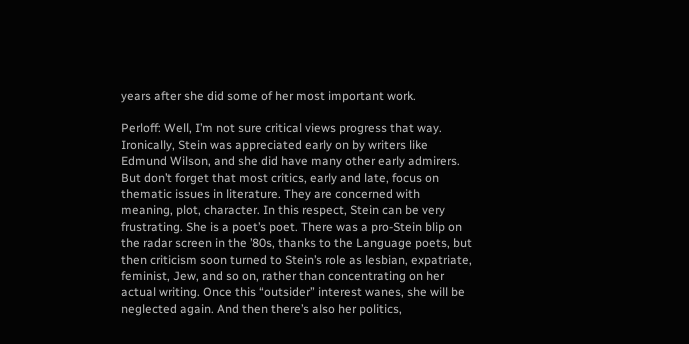years after she did some of her most important work.

Perloff: Well, I’m not sure critical views progress that way. Ironically, Stein was appreciated early on by writers like Edmund Wilson, and she did have many other early admirers. But don’t forget that most critics, early and late, focus on thematic issues in literature. They are concerned with meaning, plot, character. In this respect, Stein can be very frustrating. She is a poet’s poet. There was a pro-Stein blip on the radar screen in the ’80s, thanks to the Language poets, but then criticism soon turned to Stein’s role as lesbian, expatriate, feminist, Jew, and so on, rather than concentrating on her actual writing. Once this “outsider” interest wanes, she will be neglected again. And then there’s also her politics,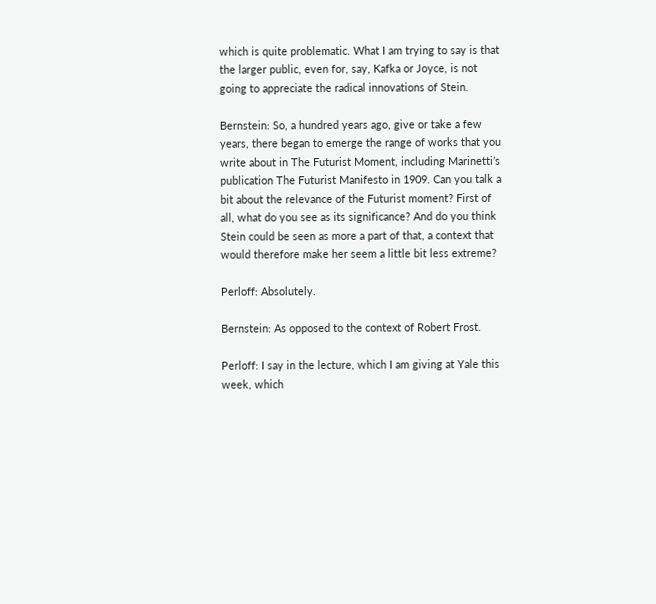which is quite problematic. What I am trying to say is that the larger public, even for, say, Kafka or Joyce, is not going to appreciate the radical innovations of Stein.

Bernstein: So, a hundred years ago, give or take a few years, there began to emerge the range of works that you write about in The Futurist Moment, including Marinetti’s publication The Futurist Manifesto in 1909. Can you talk a bit about the relevance of the Futurist moment? First of all, what do you see as its significance? And do you think  Stein could be seen as more a part of that, a context that would therefore make her seem a little bit less extreme?

Perloff: Absolutely.

Bernstein: As opposed to the context of Robert Frost.

Perloff: I say in the lecture, which I am giving at Yale this week, which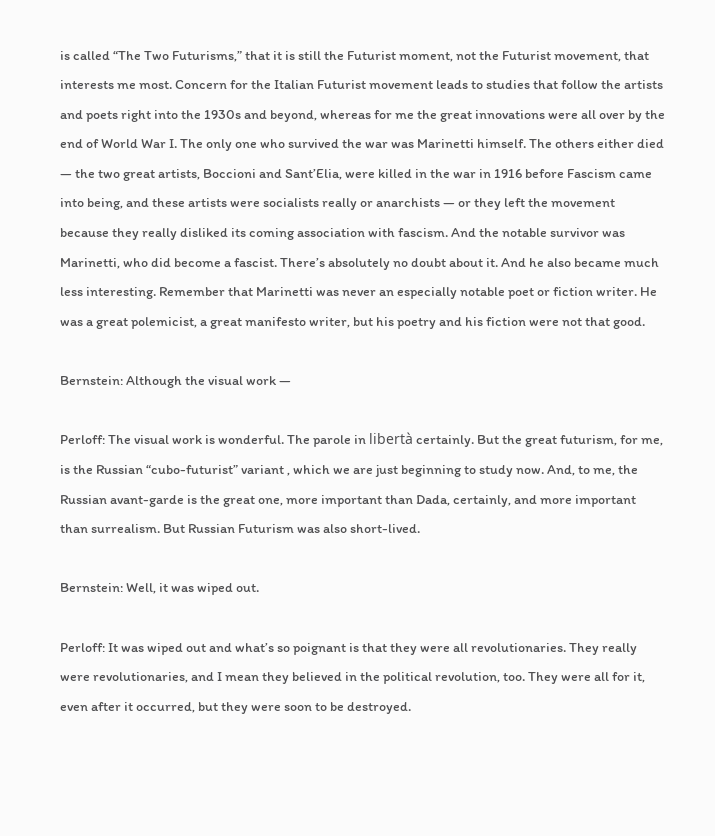is called “The Two Futurisms,” that it is still the Futurist moment, not the Futurist movement, that interests me most. Concern for the Italian Futurist movement leads to studies that follow the artists and poets right into the 1930s and beyond, whereas for me the great innovations were all over by the end of World War I. The only one who survived the war was Marinetti himself. The others either died — the two great artists, Boccioni and Sant’Elia, were killed in the war in 1916 before Fascism came into being, and these artists were socialists really or anarchists — or they left the movement because they really disliked its coming association with fascism. And the notable survivor was Marinetti, who did become a fascist. There’s absolutely no doubt about it. And he also became much less interesting. Remember that Marinetti was never an especially notable poet or fiction writer. He was a great polemicist, a great manifesto writer, but his poetry and his fiction were not that good.

Bernstein: Although the visual work —

Perloff: The visual work is wonderful. The parole in libertà certainly. But the great futurism, for me, is the Russian “cubo-futurist” variant , which we are just beginning to study now. And, to me, the Russian avant-garde is the great one, more important than Dada, certainly, and more important than surrealism. But Russian Futurism was also short-lived.

Bernstein: Well, it was wiped out.

Perloff: It was wiped out and what’s so poignant is that they were all revolutionaries. They really were revolutionaries, and I mean they believed in the political revolution, too. They were all for it, even after it occurred, but they were soon to be destroyed.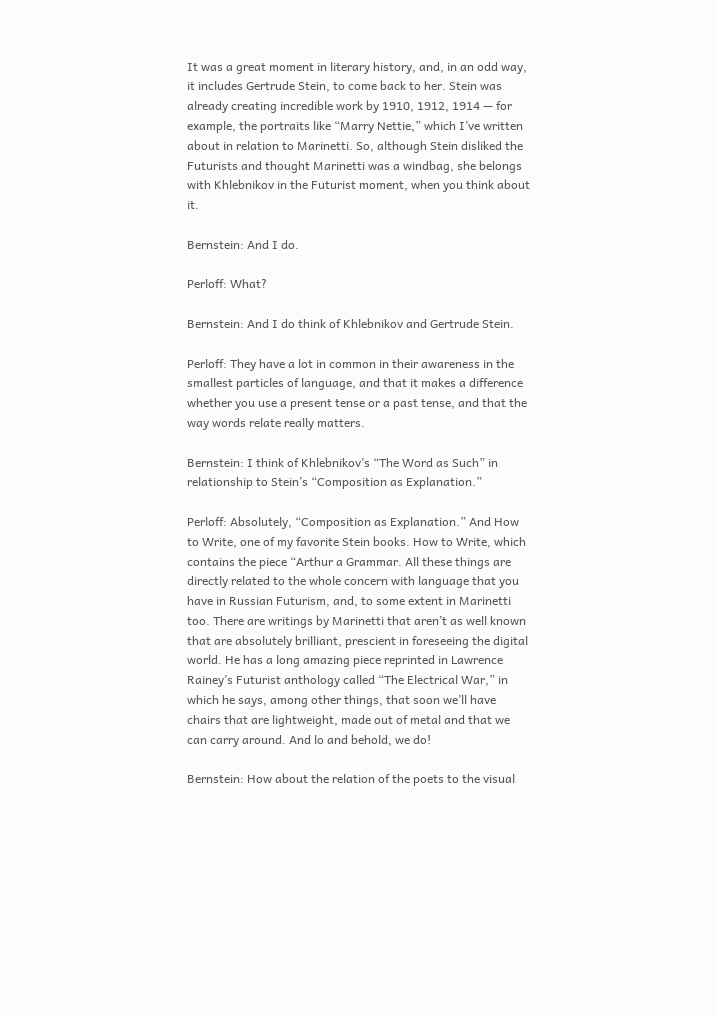It was a great moment in literary history, and, in an odd way, it includes Gertrude Stein, to come back to her. Stein was already creating incredible work by 1910, 1912, 1914 — for example, the portraits like “Marry Nettie,” which I’ve written about in relation to Marinetti. So, although Stein disliked the Futurists and thought Marinetti was a windbag, she belongs with Khlebnikov in the Futurist moment, when you think about it.

Bernstein: And I do.

Perloff: What?

Bernstein: And I do think of Khlebnikov and Gertrude Stein.

Perloff: They have a lot in common in their awareness in the smallest particles of language, and that it makes a difference whether you use a present tense or a past tense, and that the way words relate really matters.

Bernstein: I think of Khlebnikov’s “The Word as Such” in relationship to Stein’s “Composition as Explanation.”

Perloff: Absolutely, “Composition as Explanation.” And How to Write, one of my favorite Stein books. How to Write, which contains the piece “Arthur a Grammar. All these things are directly related to the whole concern with language that you have in Russian Futurism, and, to some extent in Marinetti too. There are writings by Marinetti that aren’t as well known that are absolutely brilliant, prescient in foreseeing the digital world. He has a long amazing piece reprinted in Lawrence Rainey’s Futurist anthology called “The Electrical War,” in which he says, among other things, that soon we’ll have chairs that are lightweight, made out of metal and that we can carry around. And lo and behold, we do!

Bernstein: How about the relation of the poets to the visual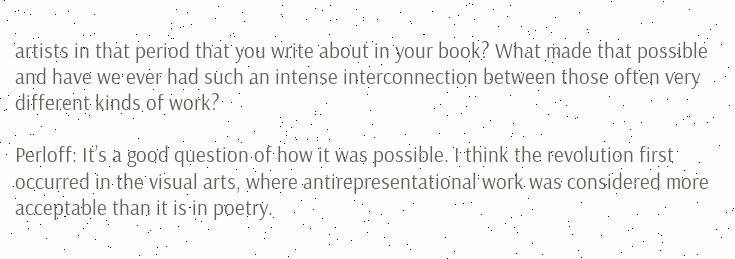artists in that period that you write about in your book? What made that possible and have we ever had such an intense interconnection between those often very different kinds of work?

Perloff: It’s a good question of how it was possible. I think the revolution first occurred in the visual arts, where antirepresentational work was considered more acceptable than it is in poetry.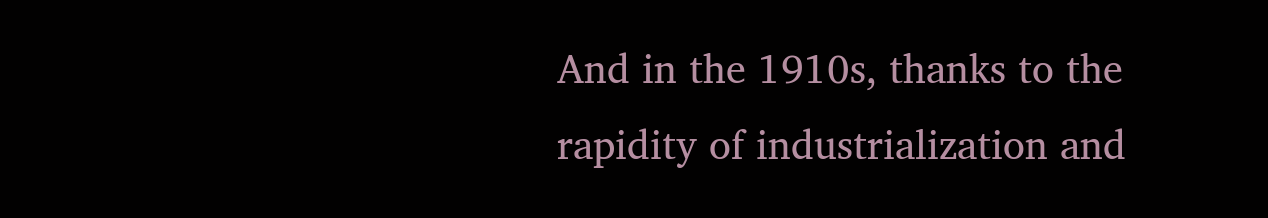And in the 1910s, thanks to the rapidity of industrialization and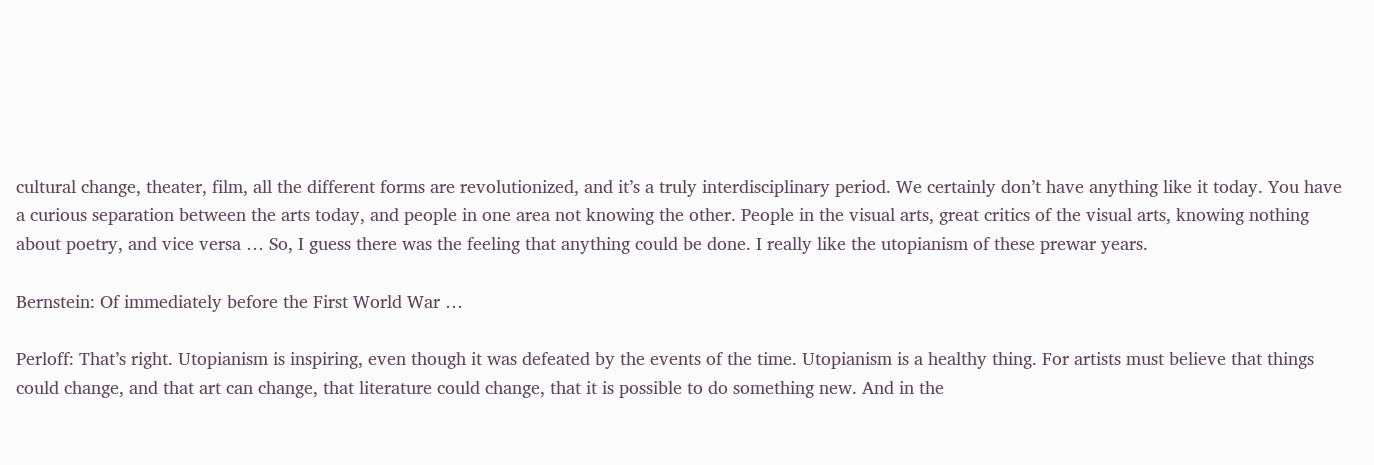cultural change, theater, film, all the different forms are revolutionized, and it’s a truly interdisciplinary period. We certainly don’t have anything like it today. You have a curious separation between the arts today, and people in one area not knowing the other. People in the visual arts, great critics of the visual arts, knowing nothing about poetry, and vice versa … So, I guess there was the feeling that anything could be done. I really like the utopianism of these prewar years.

Bernstein: Of immediately before the First World War …

Perloff: That’s right. Utopianism is inspiring, even though it was defeated by the events of the time. Utopianism is a healthy thing. For artists must believe that things could change, and that art can change, that literature could change, that it is possible to do something new. And in the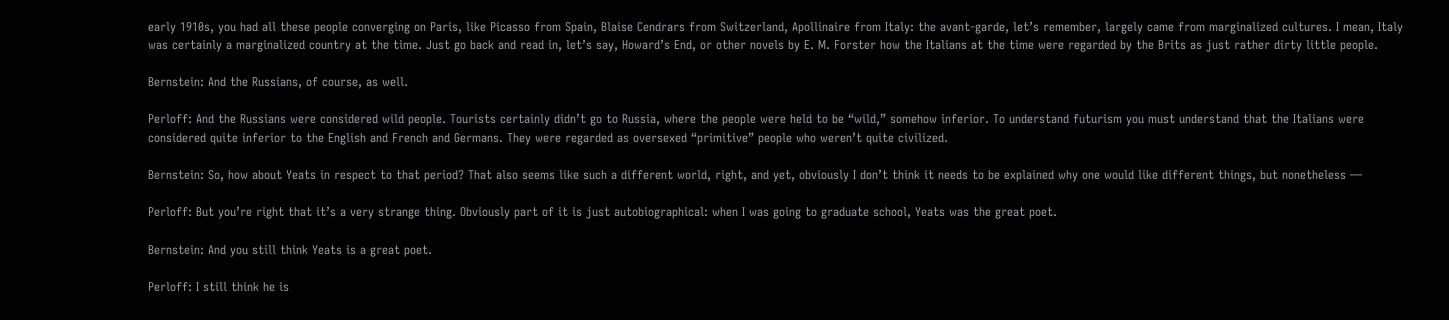early 1910s, you had all these people converging on Paris, like Picasso from Spain, Blaise Cendrars from Switzerland, Apollinaire from Italy: the avant-garde, let’s remember, largely came from marginalized cultures. I mean, Italy was certainly a marginalized country at the time. Just go back and read in, let’s say, Howard’s End, or other novels by E. M. Forster how the Italians at the time were regarded by the Brits as just rather dirty little people.

Bernstein: And the Russians, of course, as well.

Perloff: And the Russians were considered wild people. Tourists certainly didn’t go to Russia, where the people were held to be “wild,” somehow inferior. To understand futurism you must understand that the Italians were considered quite inferior to the English and French and Germans. They were regarded as oversexed “primitive” people who weren’t quite civilized.

Bernstein: So, how about Yeats in respect to that period? That also seems like such a different world, right, and yet, obviously I don’t think it needs to be explained why one would like different things, but nonetheless —

Perloff: But you’re right that it’s a very strange thing. Obviously part of it is just autobiographical: when I was going to graduate school, Yeats was the great poet.

Bernstein: And you still think Yeats is a great poet.

Perloff: I still think he is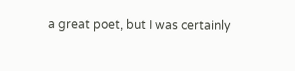a great poet, but I was certainly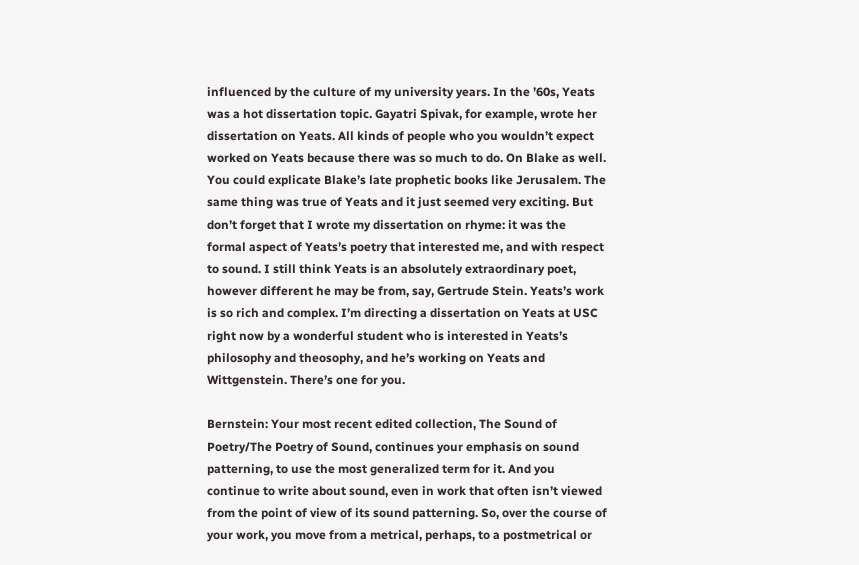influenced by the culture of my university years. In the ’60s, Yeats was a hot dissertation topic. Gayatri Spivak, for example, wrote her dissertation on Yeats. All kinds of people who you wouldn’t expect worked on Yeats because there was so much to do. On Blake as well. You could explicate Blake’s late prophetic books like Jerusalem. The same thing was true of Yeats and it just seemed very exciting. But don’t forget that I wrote my dissertation on rhyme: it was the formal aspect of Yeats’s poetry that interested me, and with respect to sound. I still think Yeats is an absolutely extraordinary poet, however different he may be from, say, Gertrude Stein. Yeats’s work is so rich and complex. I’m directing a dissertation on Yeats at USC right now by a wonderful student who is interested in Yeats’s philosophy and theosophy, and he’s working on Yeats and Wittgenstein. There’s one for you.

Bernstein: Your most recent edited collection, The Sound of Poetry/The Poetry of Sound, continues your emphasis on sound patterning, to use the most generalized term for it. And you continue to write about sound, even in work that often isn’t viewed from the point of view of its sound patterning. So, over the course of your work, you move from a metrical, perhaps, to a postmetrical or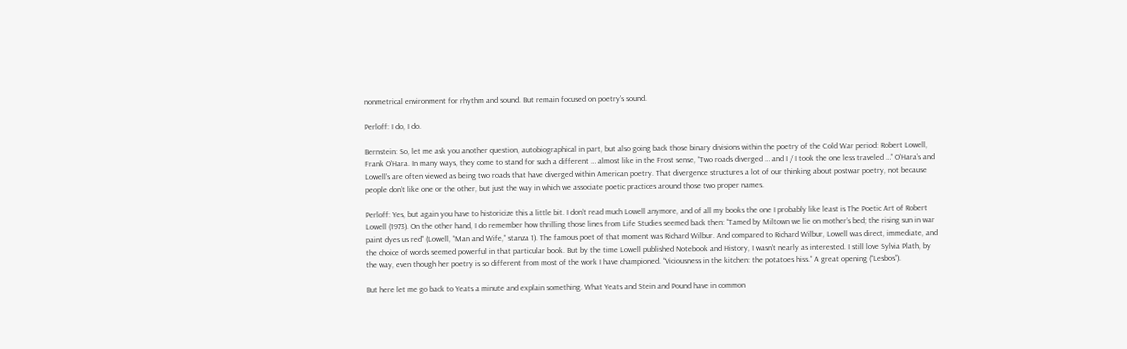nonmetrical environment for rhythm and sound. But remain focused on poetry’s sound.

Perloff: I do, I do.

Bernstein: So, let me ask you another question, autobiographical in part, but also going back those binary divisions within the poetry of the Cold War period: Robert Lowell, Frank O’Hara. In many ways, they come to stand for such a different … almost like in the Frost sense, “Two roads diverged … and I / I took the one less traveled …” O’Hara’s and Lowell’s are often viewed as being two roads that have diverged within American poetry. That divergence structures a lot of our thinking about postwar poetry, not because people don’t like one or the other, but just the way in which we associate poetic practices around those two proper names.

Perloff: Yes, but again you have to historicize this a little bit. I don’t read much Lowell anymore, and of all my books the one I probably like least is The Poetic Art of Robert Lowell (1973). On the other hand, I do remember how thrilling those lines from Life Studies seemed back then: “Tamed by Miltown we lie on mother’s bed; the rising sun in war paint dyes us red” (Lowell, “Man and Wife,” stanza 1). The famous poet of that moment was Richard Wilbur. And compared to Richard Wilbur, Lowell was direct, immediate, and the choice of words seemed powerful in that particular book. But by the time Lowell published Notebook and History, I wasn’t nearly as interested. I still love Sylvia Plath, by the way, even though her poetry is so different from most of the work I have championed. “Viciousness in the kitchen: the potatoes hiss.” A great opening (“Lesbos”).

But here let me go back to Yeats a minute and explain something. What Yeats and Stein and Pound have in common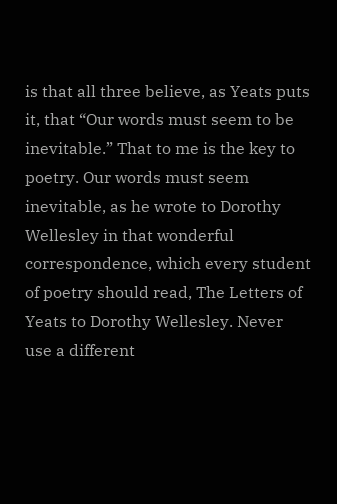is that all three believe, as Yeats puts it, that “Our words must seem to be inevitable.” That to me is the key to poetry. Our words must seem inevitable, as he wrote to Dorothy Wellesley in that wonderful correspondence, which every student of poetry should read, The Letters of Yeats to Dorothy Wellesley. Never use a different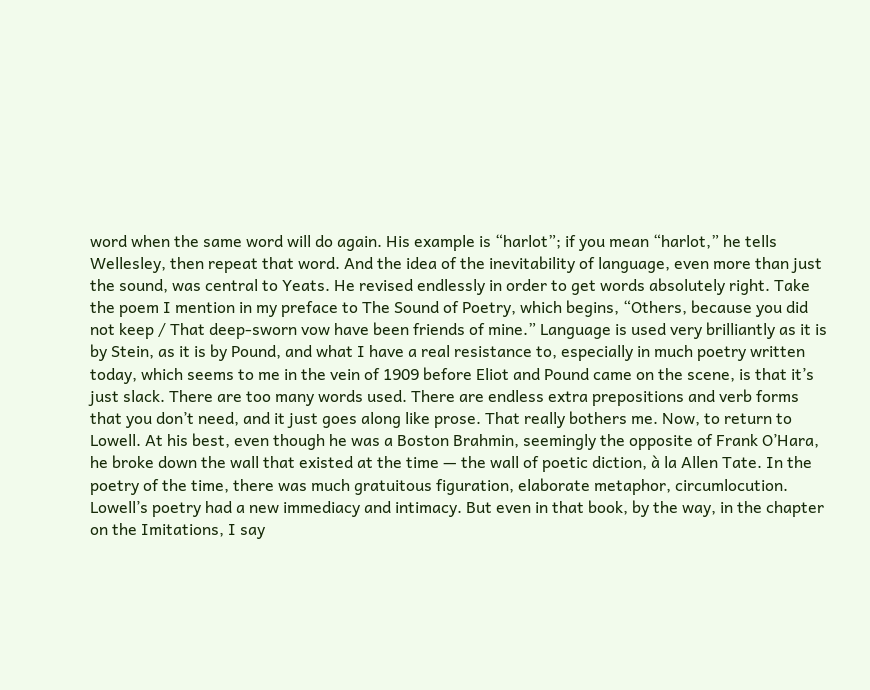word when the same word will do again. His example is “harlot”; if you mean “harlot,” he tells Wellesley, then repeat that word. And the idea of the inevitability of language, even more than just the sound, was central to Yeats. He revised endlessly in order to get words absolutely right. Take the poem I mention in my preface to The Sound of Poetry, which begins, “Others, because you did not keep / That deep-sworn vow have been friends of mine.” Language is used very brilliantly as it is by Stein, as it is by Pound, and what I have a real resistance to, especially in much poetry written today, which seems to me in the vein of 1909 before Eliot and Pound came on the scene, is that it’s just slack. There are too many words used. There are endless extra prepositions and verb forms that you don’t need, and it just goes along like prose. That really bothers me. Now, to return to Lowell. At his best, even though he was a Boston Brahmin, seemingly the opposite of Frank O’Hara, he broke down the wall that existed at the time — the wall of poetic diction, à la Allen Tate. In the poetry of the time, there was much gratuitous figuration, elaborate metaphor, circumlocution. Lowell’s poetry had a new immediacy and intimacy. But even in that book, by the way, in the chapter on the Imitations, I say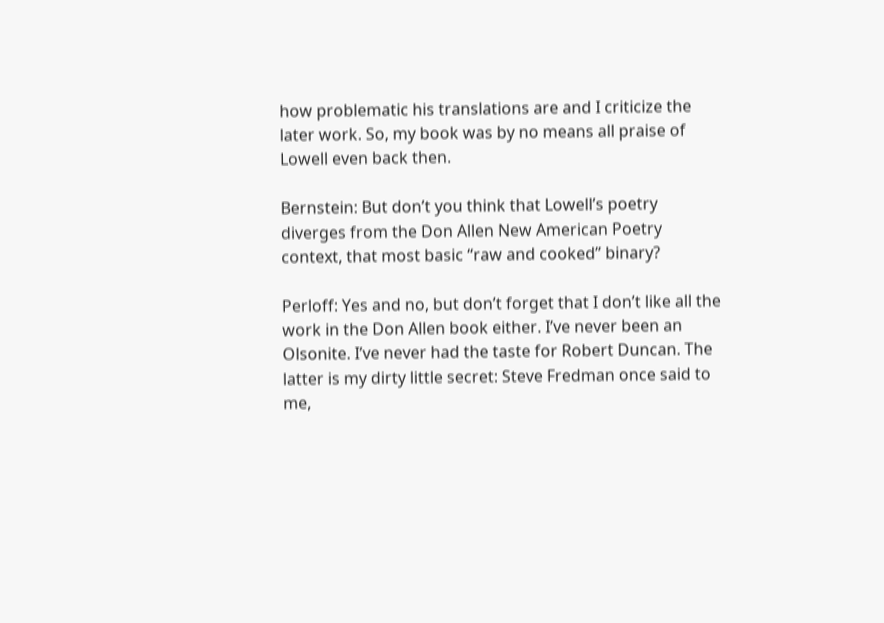how problematic his translations are and I criticize the later work. So, my book was by no means all praise of Lowell even back then.

Bernstein: But don’t you think that Lowell’s poetry diverges from the Don Allen New American Poetry context, that most basic “raw and cooked” binary?

Perloff: Yes and no, but don’t forget that I don’t like all the work in the Don Allen book either. I’ve never been an Olsonite. I’ve never had the taste for Robert Duncan. The latter is my dirty little secret: Steve Fredman once said to me,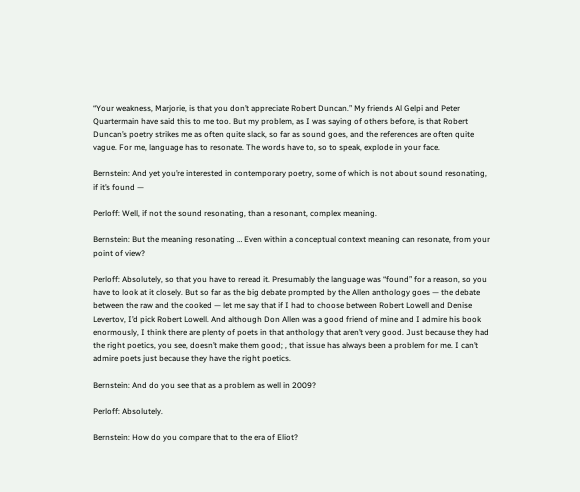“Your weakness, Marjorie, is that you don’t appreciate Robert Duncan.” My friends Al Gelpi and Peter Quartermain have said this to me too. But my problem, as I was saying of others before, is that Robert Duncan’s poetry strikes me as often quite slack, so far as sound goes, and the references are often quite vague. For me, language has to resonate. The words have to, so to speak, explode in your face.

Bernstein: And yet you’re interested in contemporary poetry, some of which is not about sound resonating, if it’s found —

Perloff: Well, if not the sound resonating, than a resonant, complex meaning.

Bernstein: But the meaning resonating … Even within a conceptual context meaning can resonate, from your point of view?

Perloff: Absolutely, so that you have to reread it. Presumably the language was “found” for a reason, so you have to look at it closely. But so far as the big debate prompted by the Allen anthology goes — the debate between the raw and the cooked — let me say that if I had to choose between Robert Lowell and Denise Levertov, I’d pick Robert Lowell. And although Don Allen was a good friend of mine and I admire his book enormously, I think there are plenty of poets in that anthology that aren’t very good. Just because they had the right poetics, you see, doesn’t make them good; , that issue has always been a problem for me. I can’t admire poets just because they have the right poetics.

Bernstein: And do you see that as a problem as well in 2009?

Perloff: Absolutely.

Bernstein: How do you compare that to the era of Eliot?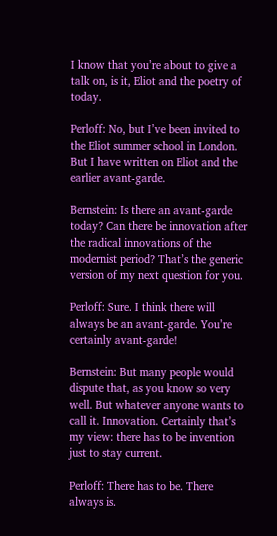I know that you’re about to give a talk on, is it, Eliot and the poetry of today.

Perloff: No, but I’ve been invited to the Eliot summer school in London. But I have written on Eliot and the earlier avant-garde.

Bernstein: Is there an avant-garde today? Can there be innovation after the radical innovations of the modernist period? That’s the generic version of my next question for you.

Perloff: Sure. I think there will always be an avant-garde. You’re certainly avant-garde!

Bernstein: But many people would dispute that, as you know so very well. But whatever anyone wants to call it. Innovation. Certainly that’s my view: there has to be invention just to stay current.

Perloff: There has to be. There always is.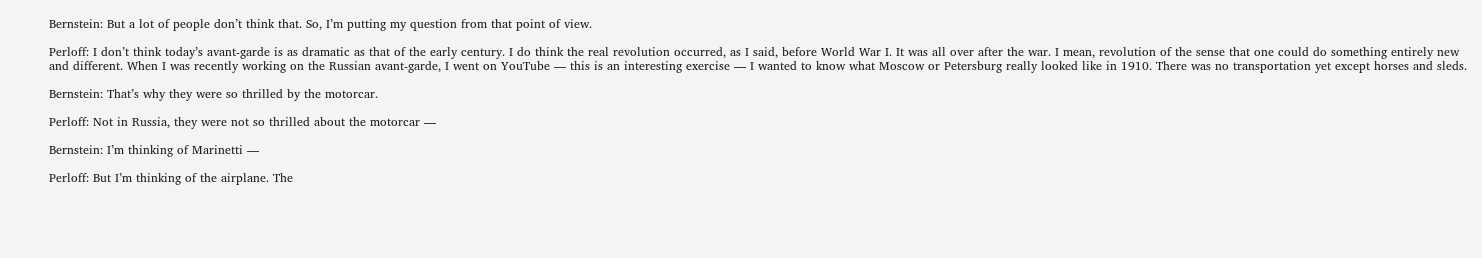Bernstein: But a lot of people don’t think that. So, I’m putting my question from that point of view.

Perloff: I don’t think today’s avant-garde is as dramatic as that of the early century. I do think the real revolution occurred, as I said, before World War I. It was all over after the war. I mean, revolution of the sense that one could do something entirely new and different. When I was recently working on the Russian avant-garde, I went on YouTube — this is an interesting exercise — I wanted to know what Moscow or Petersburg really looked like in 1910. There was no transportation yet except horses and sleds.

Bernstein: That’s why they were so thrilled by the motorcar.

Perloff: Not in Russia, they were not so thrilled about the motorcar —

Bernstein: I’m thinking of Marinetti —

Perloff: But I’m thinking of the airplane. The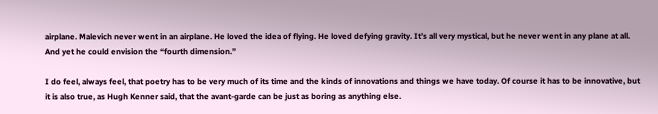airplane. Malevich never went in an airplane. He loved the idea of flying. He loved defying gravity. It’s all very mystical, but he never went in any plane at all. And yet he could envision the “fourth dimension.”

I do feel, always feel, that poetry has to be very much of its time and the kinds of innovations and things we have today. Of course it has to be innovative, but it is also true, as Hugh Kenner said, that the avant-garde can be just as boring as anything else.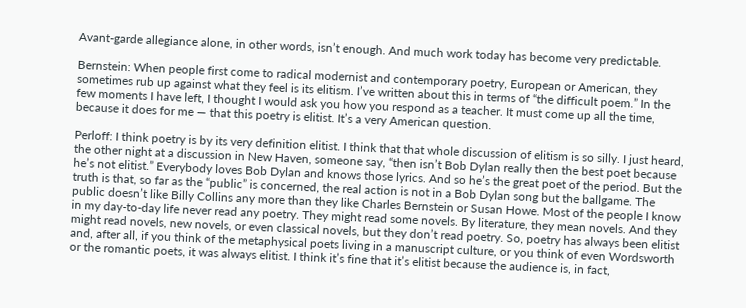Avant-garde allegiance alone, in other words, isn’t enough. And much work today has become very predictable.

Bernstein: When people first come to radical modernist and contemporary poetry, European or American, they sometimes rub up against what they feel is its elitism. I’ve written about this in terms of “the difficult poem.” In the few moments I have left, I thought I would ask you how you respond as a teacher. It must come up all the time, because it does for me — that this poetry is elitist. It’s a very American question.

Perloff: I think poetry is by its very definition elitist. I think that that whole discussion of elitism is so silly. I just heard, the other night at a discussion in New Haven, someone say, “then isn’t Bob Dylan really then the best poet because he’s not elitist.” Everybody loves Bob Dylan and knows those lyrics. And so he’s the great poet of the period. But the truth is that, so far as the “public” is concerned, the real action is not in a Bob Dylan song but the ballgame. The public doesn’t like Billy Collins any more than they like Charles Bernstein or Susan Howe. Most of the people I know in my day-to-day life never read any poetry. They might read some novels. By literature, they mean novels. And they might read novels, new novels, or even classical novels, but they don’t read poetry. So, poetry has always been elitist and, after all, if you think of the metaphysical poets living in a manuscript culture, or you think of even Wordsworth or the romantic poets, it was always elitist. I think it’s fine that it’s elitist because the audience is, in fact,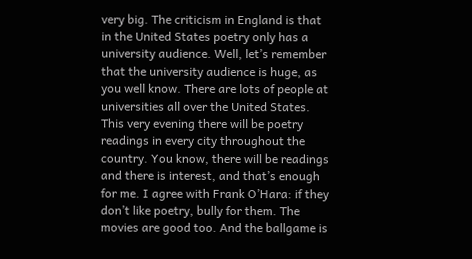very big. The criticism in England is that in the United States poetry only has a university audience. Well, let’s remember that the university audience is huge, as you well know. There are lots of people at universities all over the United States. This very evening there will be poetry readings in every city throughout the country. You know, there will be readings and there is interest, and that’s enough for me. I agree with Frank O’Hara: if they don’t like poetry, bully for them. The movies are good too. And the ballgame is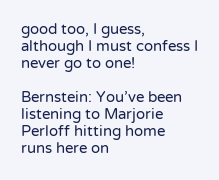good too, I guess, although I must confess I never go to one!

Bernstein: You’ve been listening to Marjorie Perloff hitting home runs here on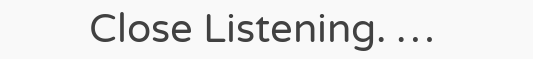Close Listening. …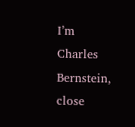I’m Charles Bernstein, close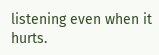listening even when it hurts.